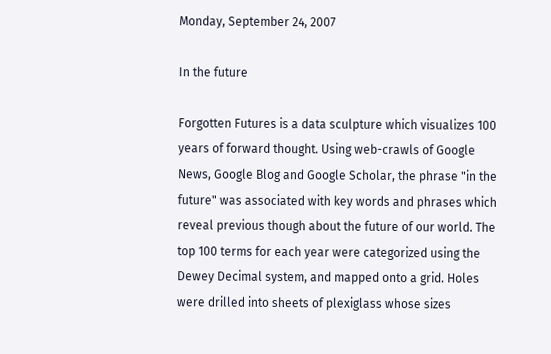Monday, September 24, 2007

In the future

Forgotten Futures is a data sculpture which visualizes 100 years of forward thought. Using web-crawls of Google News, Google Blog and Google Scholar, the phrase "in the future" was associated with key words and phrases which reveal previous though about the future of our world. The top 100 terms for each year were categorized using the Dewey Decimal system, and mapped onto a grid. Holes were drilled into sheets of plexiglass whose sizes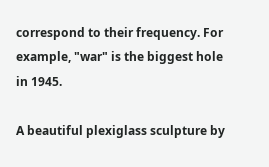correspond to their frequency. For example, "war" is the biggest hole in 1945.

A beautiful plexiglass sculpture by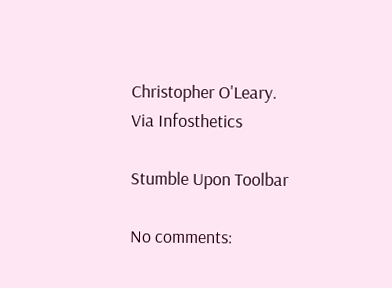Christopher O'Leary.
Via Infosthetics

Stumble Upon Toolbar

No comments: